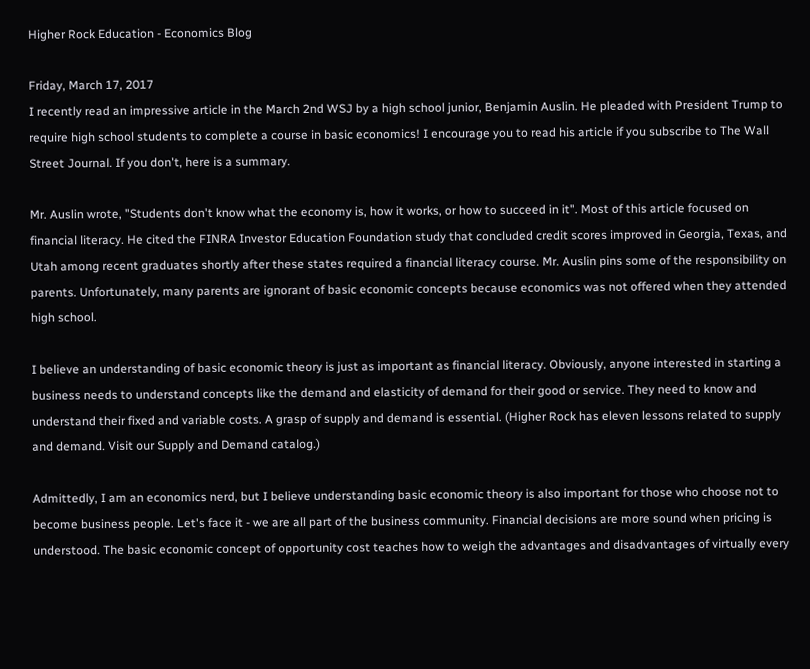Higher Rock Education - Economics Blog

Friday, March 17, 2017
I recently read an impressive article in the March 2nd WSJ by a high school junior, Benjamin Auslin. He pleaded with President Trump to require high school students to complete a course in basic economics! I encourage you to read his article if you subscribe to The Wall Street Journal. If you don't, here is a summary.

Mr. Auslin wrote, "Students don't know what the economy is, how it works, or how to succeed in it". Most of this article focused on financial literacy. He cited the FINRA Investor Education Foundation study that concluded credit scores improved in Georgia, Texas, and Utah among recent graduates shortly after these states required a financial literacy course. Mr. Auslin pins some of the responsibility on parents. Unfortunately, many parents are ignorant of basic economic concepts because economics was not offered when they attended high school.

I believe an understanding of basic economic theory is just as important as financial literacy. Obviously, anyone interested in starting a business needs to understand concepts like the demand and elasticity of demand for their good or service. They need to know and understand their fixed and variable costs. A grasp of supply and demand is essential. (Higher Rock has eleven lessons related to supply and demand. Visit our Supply and Demand catalog.)

Admittedly, I am an economics nerd, but I believe understanding basic economic theory is also important for those who choose not to become business people. Let's face it - we are all part of the business community. Financial decisions are more sound when pricing is understood. The basic economic concept of opportunity cost teaches how to weigh the advantages and disadvantages of virtually every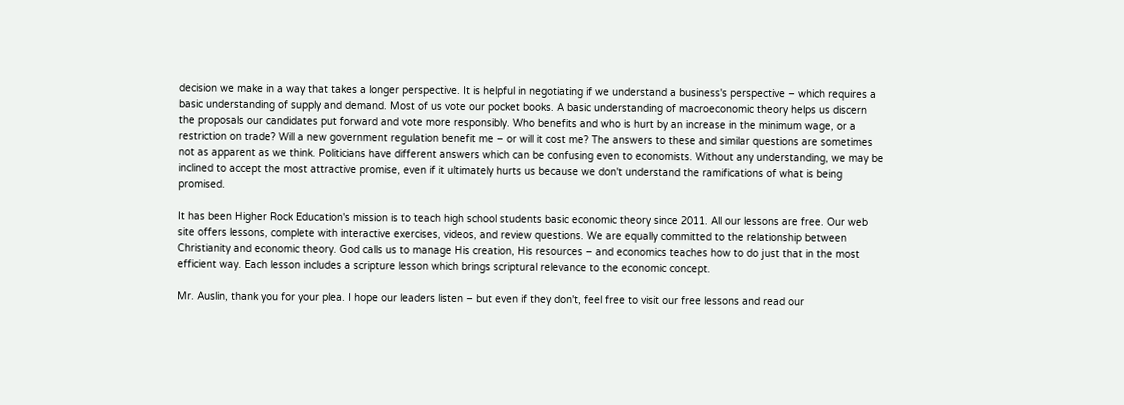decision we make in a way that takes a longer perspective. It is helpful in negotiating if we understand a business's perspective – which requires a basic understanding of supply and demand. Most of us vote our pocket books. A basic understanding of macroeconomic theory helps us discern the proposals our candidates put forward and vote more responsibly. Who benefits and who is hurt by an increase in the minimum wage, or a restriction on trade? Will a new government regulation benefit me – or will it cost me? The answers to these and similar questions are sometimes not as apparent as we think. Politicians have different answers which can be confusing even to economists. Without any understanding, we may be inclined to accept the most attractive promise, even if it ultimately hurts us because we don't understand the ramifications of what is being promised.

It has been Higher Rock Education's mission is to teach high school students basic economic theory since 2011. All our lessons are free. Our web site offers lessons, complete with interactive exercises, videos, and review questions. We are equally committed to the relationship between Christianity and economic theory. God calls us to manage His creation, His resources – and economics teaches how to do just that in the most efficient way. Each lesson includes a scripture lesson which brings scriptural relevance to the economic concept.

Mr. Auslin, thank you for your plea. I hope our leaders listen – but even if they don't, feel free to visit our free lessons and read our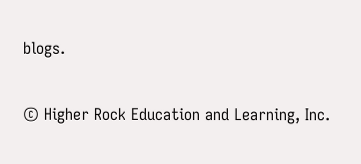blogs.

© Higher Rock Education and Learning, Inc.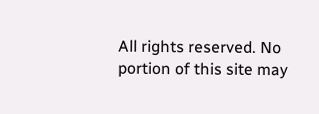All rights reserved. No portion of this site may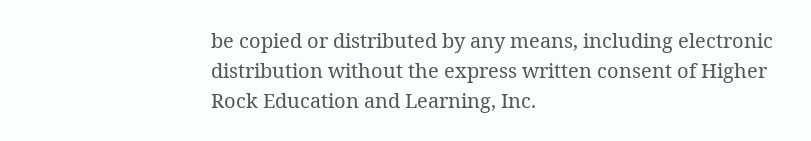be copied or distributed by any means, including electronic distribution without the express written consent of Higher Rock Education and Learning, Inc.